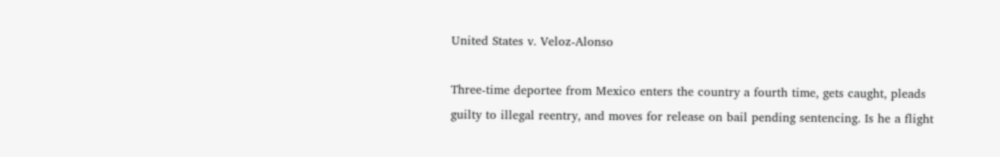United States v. Veloz-Alonso

Three-time deportee from Mexico enters the country a fourth time, gets caught, pleads guilty to illegal reentry, and moves for release on bail pending sentencing. Is he a flight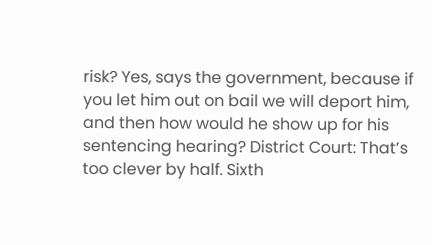risk? Yes, says the government, because if you let him out on bail we will deport him, and then how would he show up for his sentencing hearing? District Court: That’s too clever by half. Sixth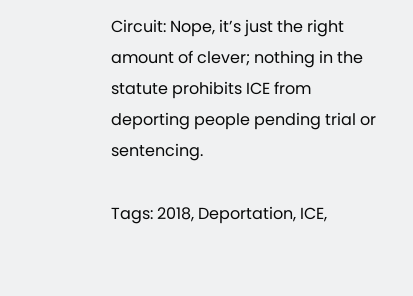Circuit: Nope, it’s just the right amount of clever; nothing in the statute prohibits ICE from deporting people pending trial or sentencing.

Tags: 2018, Deportation, ICE,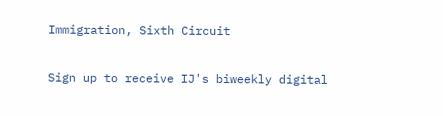Immigration, Sixth Circuit

Sign up to receive IJ's biweekly digital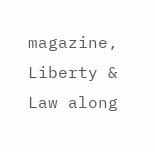magazine, Liberty & Law along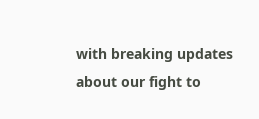with breaking updates about our fight to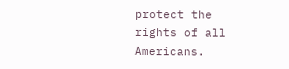protect the rights of all Americans.